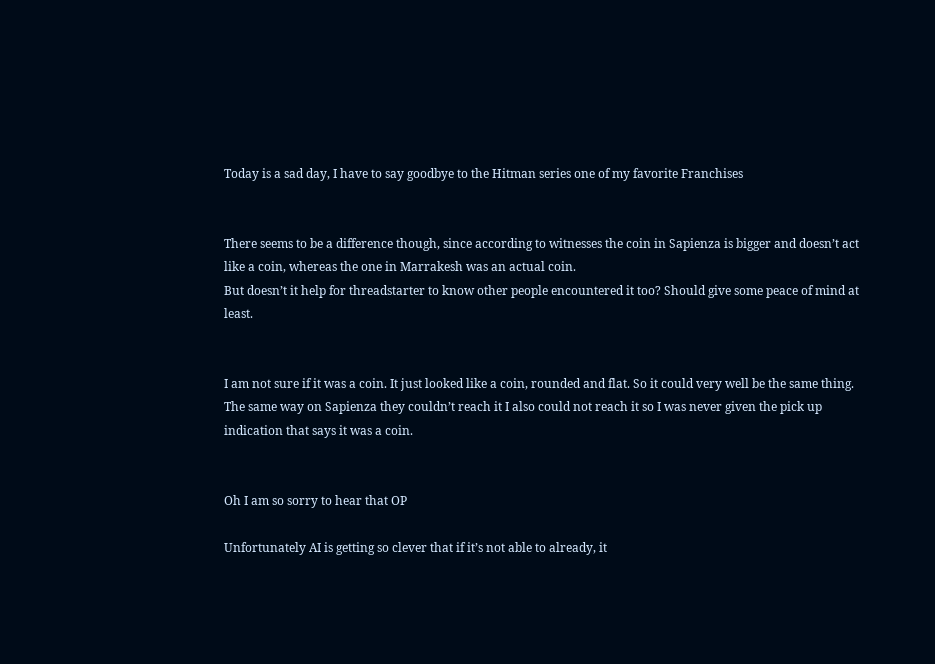Today is a sad day, I have to say goodbye to the Hitman series one of my favorite Franchises


There seems to be a difference though, since according to witnesses the coin in Sapienza is bigger and doesn’t act like a coin, whereas the one in Marrakesh was an actual coin.
But doesn’t it help for threadstarter to know other people encountered it too? Should give some peace of mind at least.


I am not sure if it was a coin. It just looked like a coin, rounded and flat. So it could very well be the same thing. The same way on Sapienza they couldn’t reach it I also could not reach it so I was never given the pick up indication that says it was a coin.


Oh I am so sorry to hear that OP

Unfortunately AI is getting so clever that if it’s not able to already, it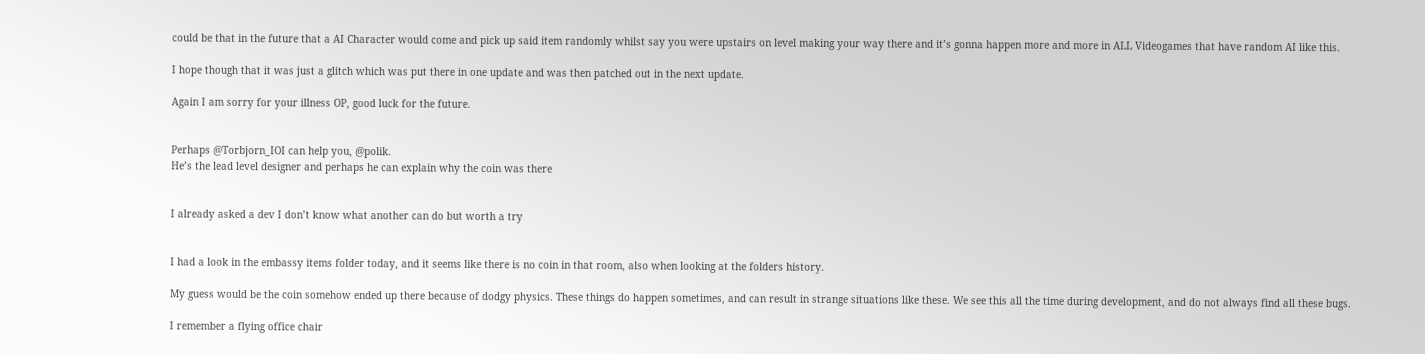could be that in the future that a AI Character would come and pick up said item randomly whilst say you were upstairs on level making your way there and it’s gonna happen more and more in ALL Videogames that have random AI like this.

I hope though that it was just a glitch which was put there in one update and was then patched out in the next update.

Again I am sorry for your illness OP, good luck for the future.


Perhaps @Torbjorn_IOI can help you, @polik.
He’s the lead level designer and perhaps he can explain why the coin was there


I already asked a dev I don’t know what another can do but worth a try


I had a look in the embassy items folder today, and it seems like there is no coin in that room, also when looking at the folders history.

My guess would be the coin somehow ended up there because of dodgy physics. These things do happen sometimes, and can result in strange situations like these. We see this all the time during development, and do not always find all these bugs.

I remember a flying office chair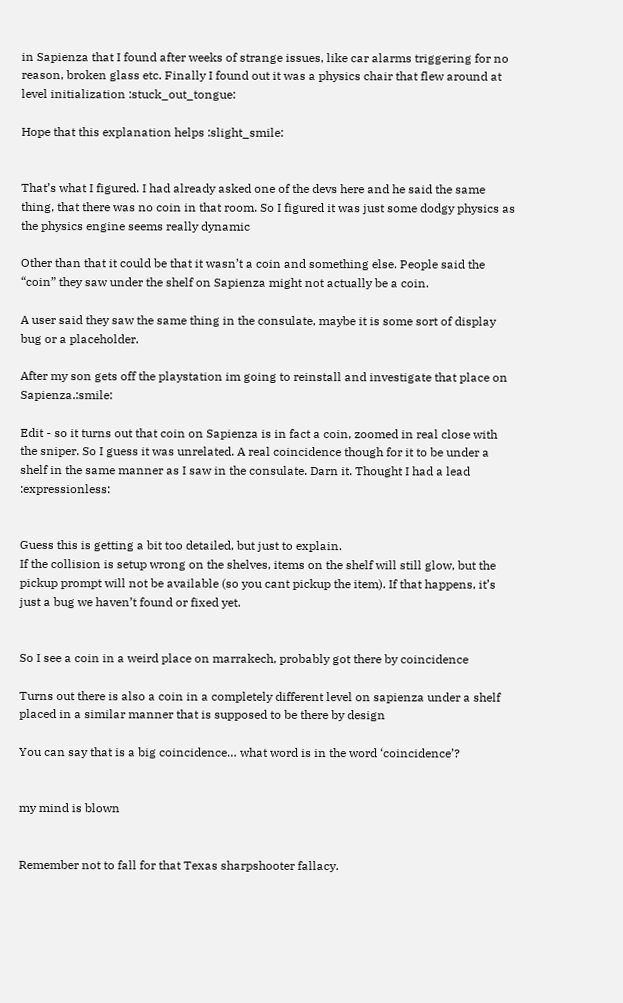in Sapienza that I found after weeks of strange issues, like car alarms triggering for no reason, broken glass etc. Finally I found out it was a physics chair that flew around at level initialization :stuck_out_tongue:

Hope that this explanation helps :slight_smile:


That’s what I figured. I had already asked one of the devs here and he said the same thing, that there was no coin in that room. So I figured it was just some dodgy physics as the physics engine seems really dynamic

Other than that it could be that it wasn’t a coin and something else. People said the “coin” they saw under the shelf on Sapienza might not actually be a coin.

A user said they saw the same thing in the consulate, maybe it is some sort of display bug or a placeholder.

After my son gets off the playstation im going to reinstall and investigate that place on Sapienza.:smile:

Edit - so it turns out that coin on Sapienza is in fact a coin, zoomed in real close with the sniper. So I guess it was unrelated. A real coincidence though for it to be under a shelf in the same manner as I saw in the consulate. Darn it. Thought I had a lead :expressionless:


Guess this is getting a bit too detailed, but just to explain.
If the collision is setup wrong on the shelves, items on the shelf will still glow, but the pickup prompt will not be available (so you cant pickup the item). If that happens, it’s just a bug we haven’t found or fixed yet.


So I see a coin in a weird place on marrakech, probably got there by coincidence

Turns out there is also a coin in a completely different level on sapienza under a shelf placed in a similar manner that is supposed to be there by design

You can say that is a big coincidence… what word is in the word ‘coincidence’?


my mind is blown


Remember not to fall for that Texas sharpshooter fallacy.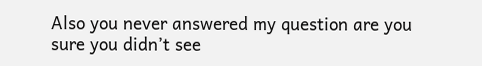Also you never answered my question are you sure you didn’t see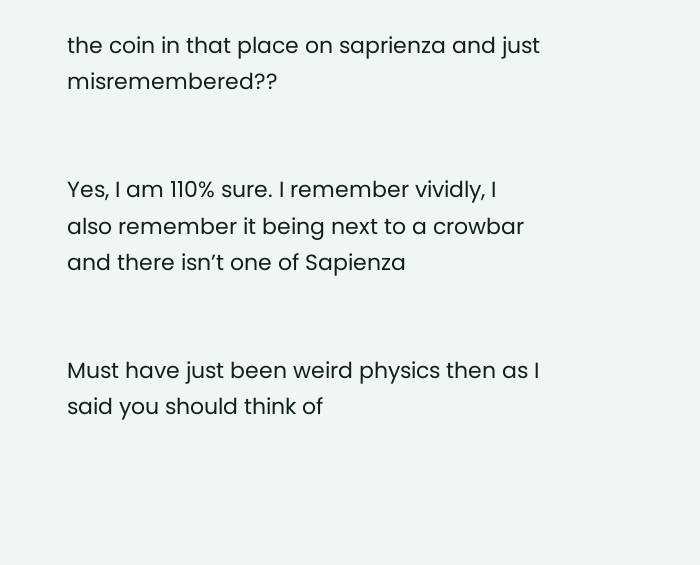the coin in that place on saprienza and just misremembered??


Yes, I am 110% sure. I remember vividly, I also remember it being next to a crowbar and there isn’t one of Sapienza


Must have just been weird physics then as I said you should think of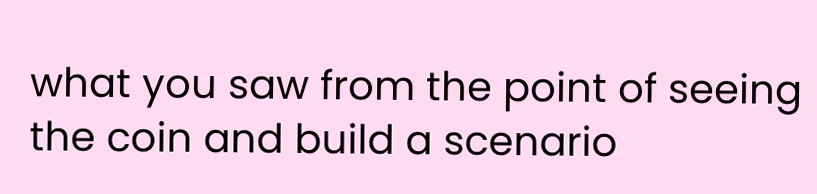what you saw from the point of seeing the coin and build a scenario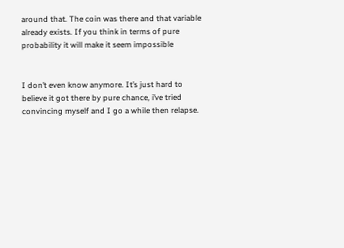around that. The coin was there and that variable already exists. If you think in terms of pure probability it will make it seem impossible


I don’t even know anymore. It’s just hard to believe it got there by pure chance, i’ve tried convincing myself and I go a while then relapse.